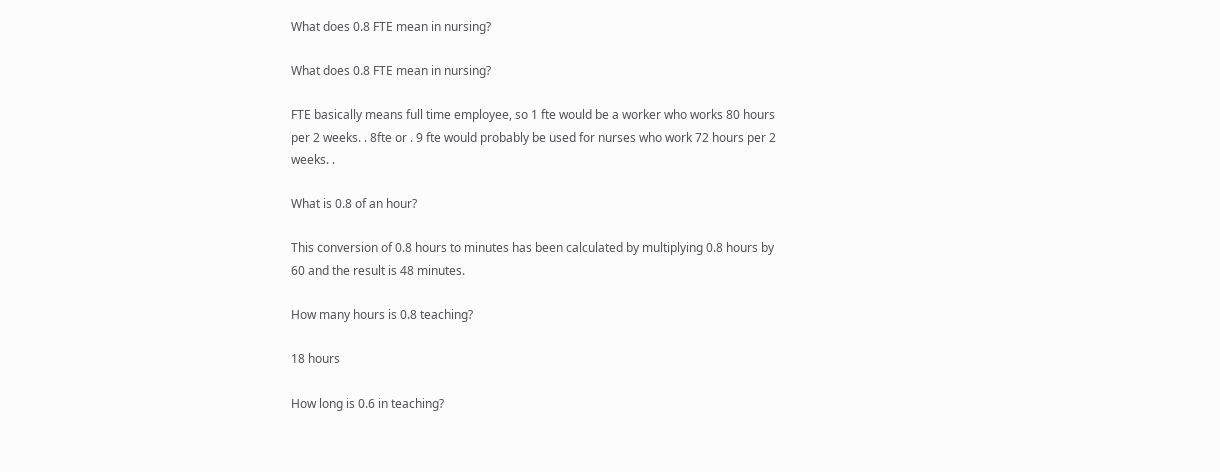What does 0.8 FTE mean in nursing?

What does 0.8 FTE mean in nursing?

FTE basically means full time employee, so 1 fte would be a worker who works 80 hours per 2 weeks. . 8fte or . 9 fte would probably be used for nurses who work 72 hours per 2 weeks. .

What is 0.8 of an hour?

This conversion of 0.8 hours to minutes has been calculated by multiplying 0.8 hours by 60 and the result is 48 minutes.

How many hours is 0.8 teaching?

18 hours

How long is 0.6 in teaching?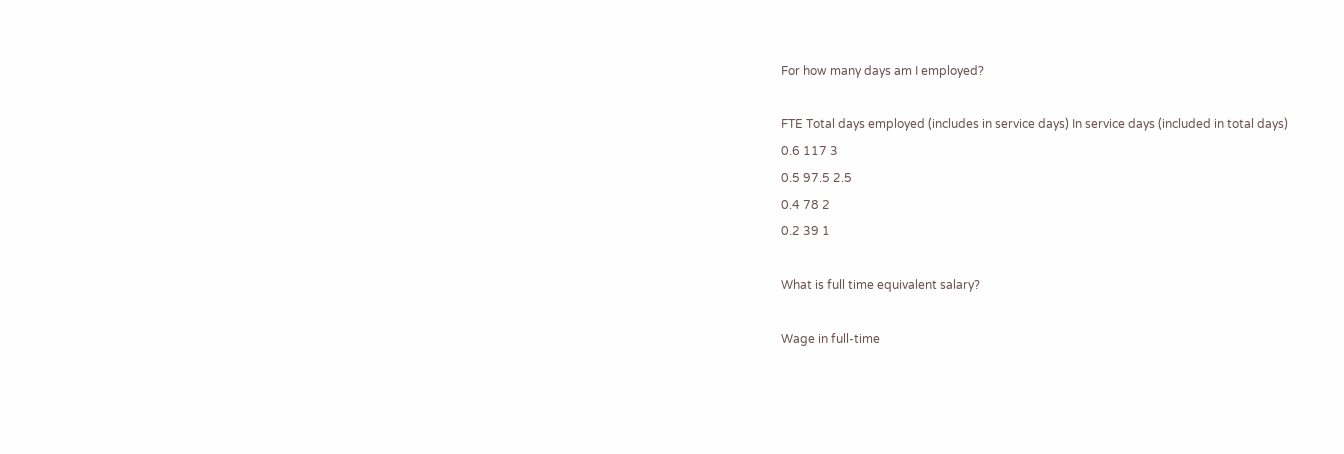For how many days am I employed?

FTE Total days employed (includes in service days) In service days (included in total days)
0.6 117 3
0.5 97.5 2.5
0.4 78 2
0.2 39 1

What is full time equivalent salary?

Wage in full-time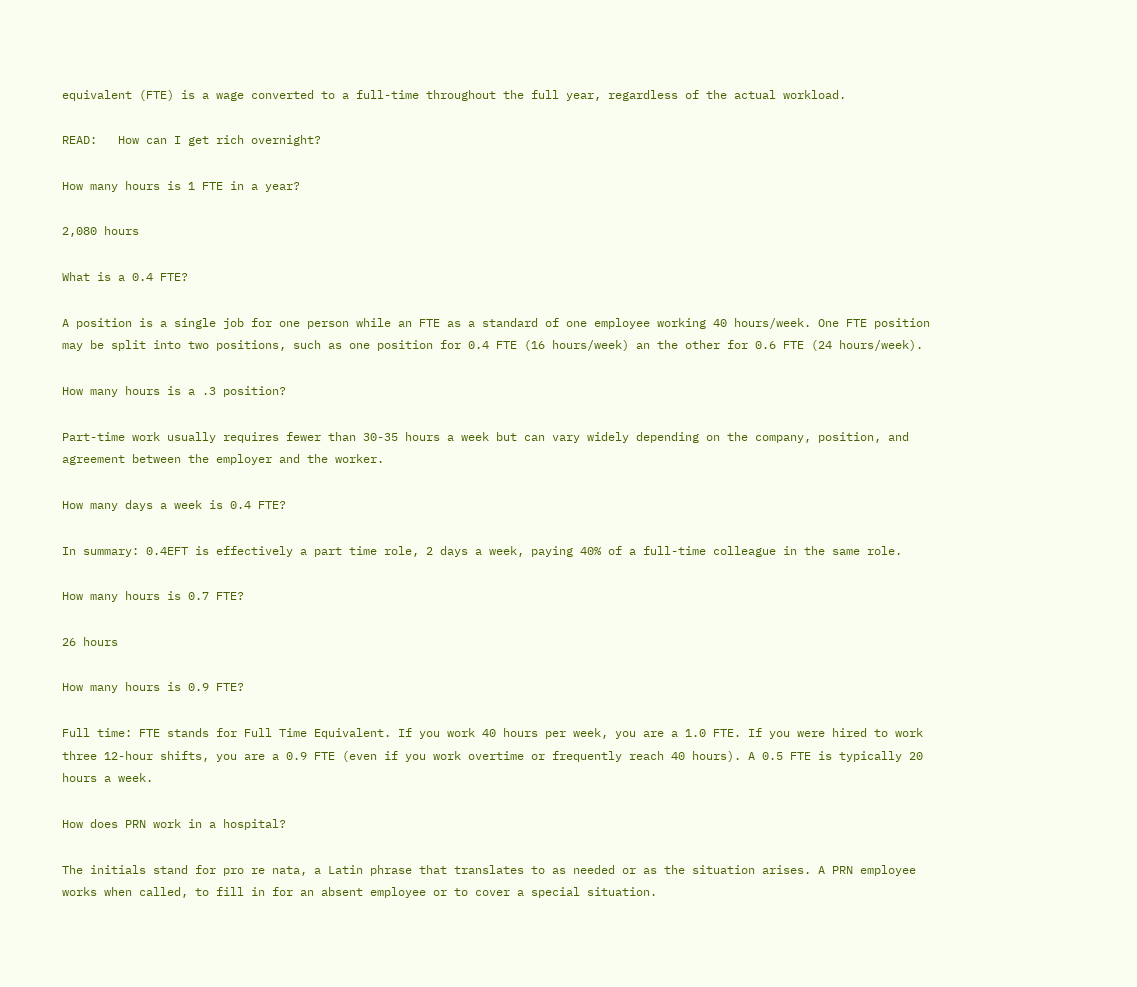equivalent (FTE) is a wage converted to a full-time throughout the full year, regardless of the actual workload.

READ:   How can I get rich overnight?

How many hours is 1 FTE in a year?

2,080 hours

What is a 0.4 FTE?

A position is a single job for one person while an FTE as a standard of one employee working 40 hours/week. One FTE position may be split into two positions, such as one position for 0.4 FTE (16 hours/week) an the other for 0.6 FTE (24 hours/week).

How many hours is a .3 position?

Part-time work usually requires fewer than 30-35 hours a week but can vary widely depending on the company, position, and agreement between the employer and the worker.

How many days a week is 0.4 FTE?

In summary: 0.4EFT is effectively a part time role, 2 days a week, paying 40% of a full-time colleague in the same role.

How many hours is 0.7 FTE?

26 hours

How many hours is 0.9 FTE?

Full time: FTE stands for Full Time Equivalent. If you work 40 hours per week, you are a 1.0 FTE. If you were hired to work three 12-hour shifts, you are a 0.9 FTE (even if you work overtime or frequently reach 40 hours). A 0.5 FTE is typically 20 hours a week.

How does PRN work in a hospital?

The initials stand for pro re nata, a Latin phrase that translates to as needed or as the situation arises. A PRN employee works when called, to fill in for an absent employee or to cover a special situation.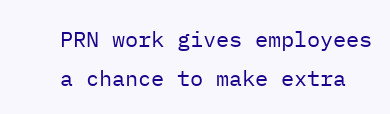PRN work gives employees a chance to make extra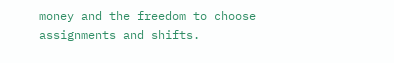money and the freedom to choose assignments and shifts.